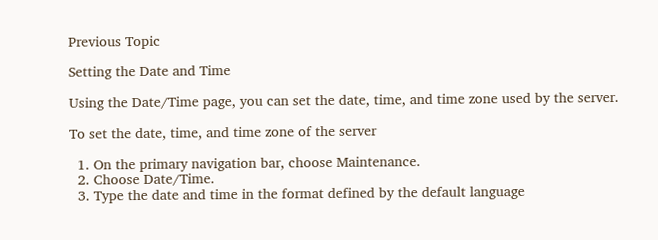Previous Topic

Setting the Date and Time

Using the Date/Time page, you can set the date, time, and time zone used by the server.

To set the date, time, and time zone of the server

  1. On the primary navigation bar, choose Maintenance.
  2. Choose Date/Time.
  3. Type the date and time in the format defined by the default language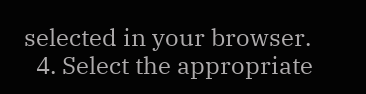selected in your browser.
  4. Select the appropriate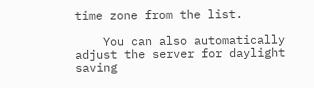time zone from the list.

    You can also automatically adjust the server for daylight saving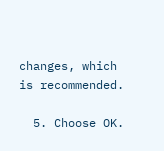changes, which is recommended.

  5. Choose OK.